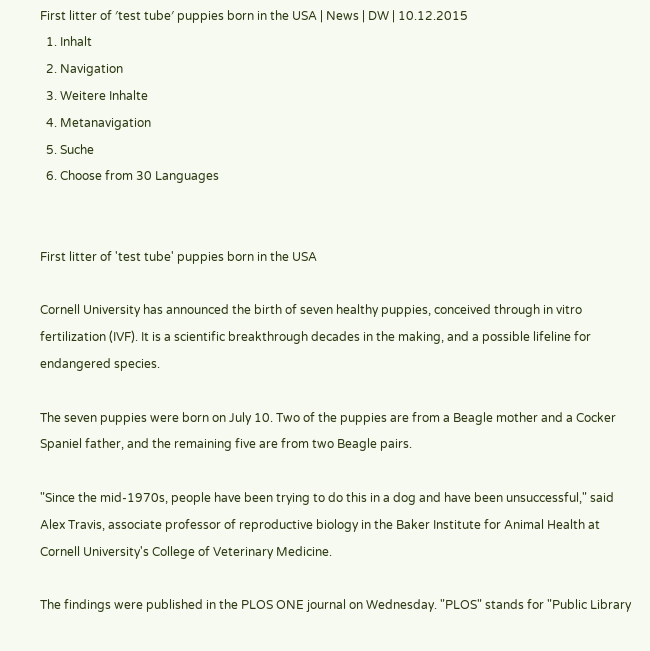First litter of ′test tube′ puppies born in the USA | News | DW | 10.12.2015
  1. Inhalt
  2. Navigation
  3. Weitere Inhalte
  4. Metanavigation
  5. Suche
  6. Choose from 30 Languages


First litter of 'test tube' puppies born in the USA

Cornell University has announced the birth of seven healthy puppies, conceived through in vitro fertilization (IVF). It is a scientific breakthrough decades in the making, and a possible lifeline for endangered species.

The seven puppies were born on July 10. Two of the puppies are from a Beagle mother and a Cocker Spaniel father, and the remaining five are from two Beagle pairs.

"Since the mid-1970s, people have been trying to do this in a dog and have been unsuccessful," said Alex Travis, associate professor of reproductive biology in the Baker Institute for Animal Health at Cornell University's College of Veterinary Medicine.

The findings were published in the PLOS ONE journal on Wednesday. "PLOS" stands for "Public Library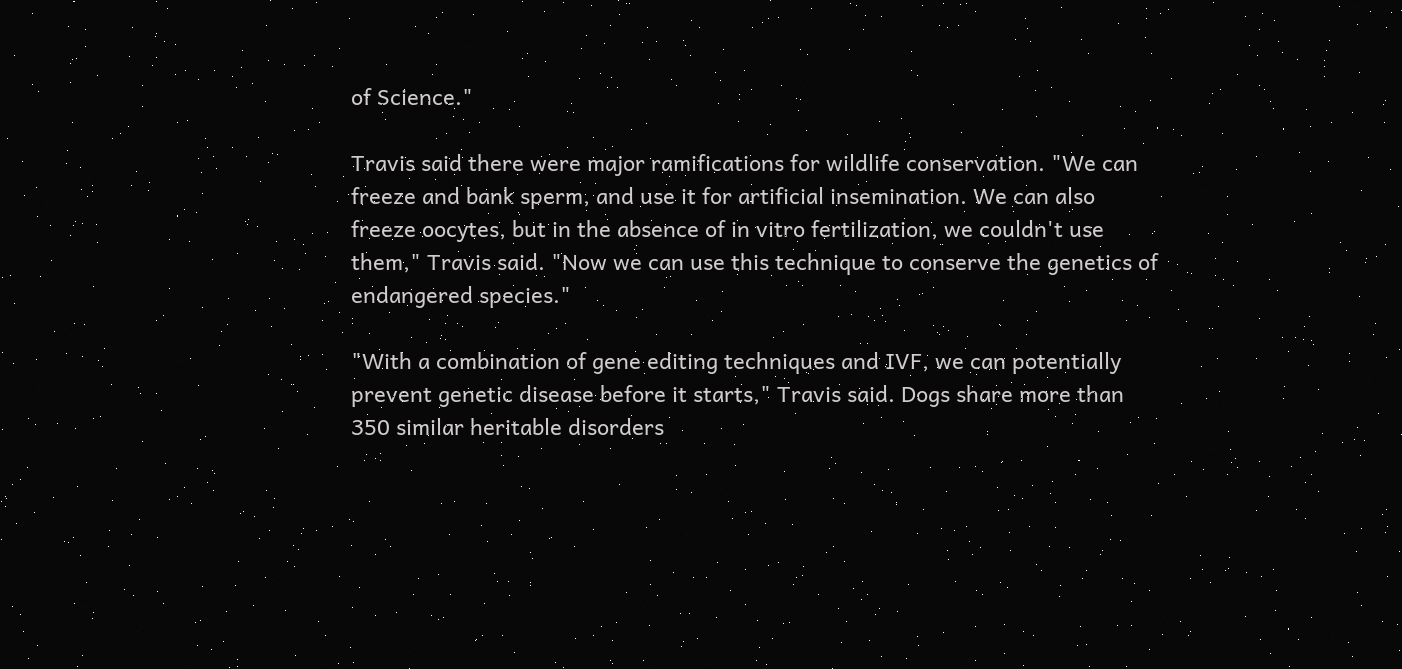of Science."

Travis said there were major ramifications for wildlife conservation. "We can freeze and bank sperm, and use it for artificial insemination. We can also freeze oocytes, but in the absence of in vitro fertilization, we couldn't use them," Travis said. "Now we can use this technique to conserve the genetics of endangered species."

"With a combination of gene editing techniques and IVF, we can potentially prevent genetic disease before it starts," Travis said. Dogs share more than 350 similar heritable disorders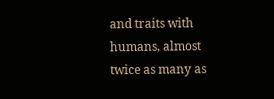and traits with humans, almost twice as many as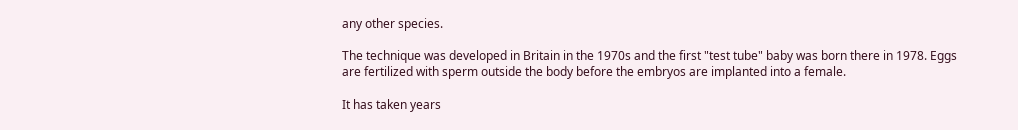any other species.

The technique was developed in Britain in the 1970s and the first "test tube" baby was born there in 1978. Eggs are fertilized with sperm outside the body before the embryos are implanted into a female.

It has taken years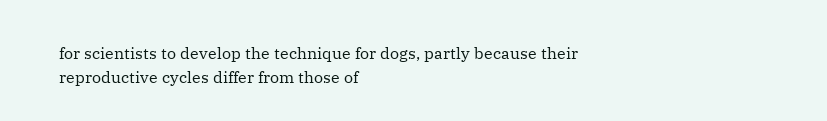for scientists to develop the technique for dogs, partly because their reproductive cycles differ from those of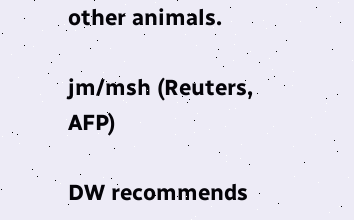other animals.

jm/msh (Reuters, AFP)

DW recommends